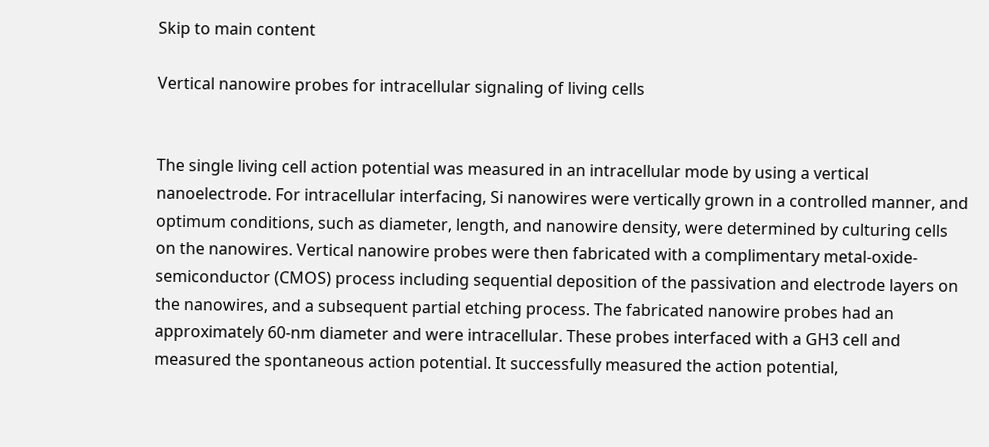Skip to main content

Vertical nanowire probes for intracellular signaling of living cells


The single living cell action potential was measured in an intracellular mode by using a vertical nanoelectrode. For intracellular interfacing, Si nanowires were vertically grown in a controlled manner, and optimum conditions, such as diameter, length, and nanowire density, were determined by culturing cells on the nanowires. Vertical nanowire probes were then fabricated with a complimentary metal-oxide-semiconductor (CMOS) process including sequential deposition of the passivation and electrode layers on the nanowires, and a subsequent partial etching process. The fabricated nanowire probes had an approximately 60-nm diameter and were intracellular. These probes interfaced with a GH3 cell and measured the spontaneous action potential. It successfully measured the action potential,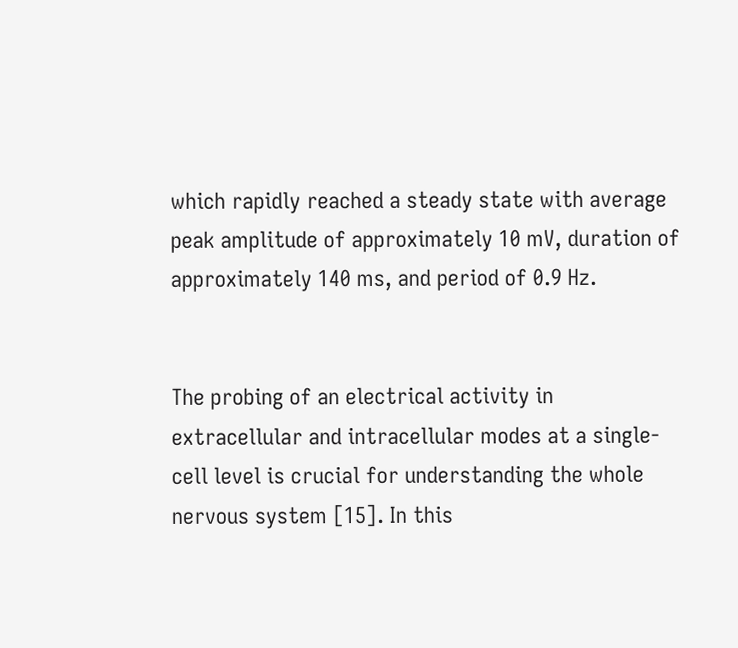which rapidly reached a steady state with average peak amplitude of approximately 10 mV, duration of approximately 140 ms, and period of 0.9 Hz.


The probing of an electrical activity in extracellular and intracellular modes at a single-cell level is crucial for understanding the whole nervous system [15]. In this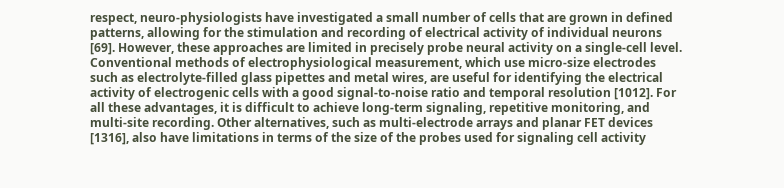respect, neuro-physiologists have investigated a small number of cells that are grown in defined patterns, allowing for the stimulation and recording of electrical activity of individual neurons [69]. However, these approaches are limited in precisely probe neural activity on a single-cell level. Conventional methods of electrophysiological measurement, which use micro-size electrodes such as electrolyte-filled glass pipettes and metal wires, are useful for identifying the electrical activity of electrogenic cells with a good signal-to-noise ratio and temporal resolution [1012]. For all these advantages, it is difficult to achieve long-term signaling, repetitive monitoring, and multi-site recording. Other alternatives, such as multi-electrode arrays and planar FET devices [1316], also have limitations in terms of the size of the probes used for signaling cell activity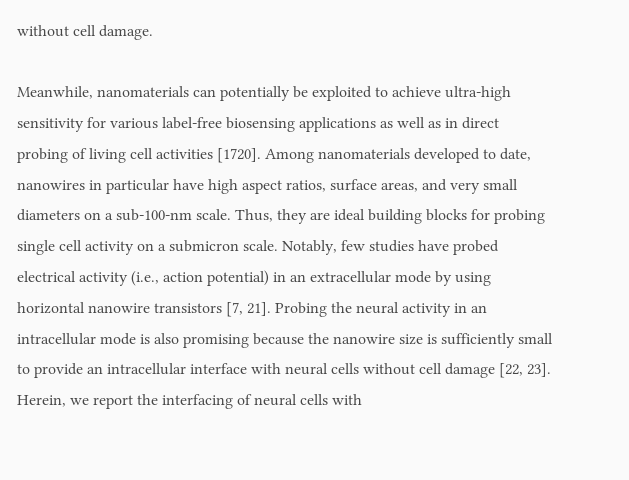without cell damage.

Meanwhile, nanomaterials can potentially be exploited to achieve ultra-high sensitivity for various label-free biosensing applications as well as in direct probing of living cell activities [1720]. Among nanomaterials developed to date, nanowires in particular have high aspect ratios, surface areas, and very small diameters on a sub-100-nm scale. Thus, they are ideal building blocks for probing single cell activity on a submicron scale. Notably, few studies have probed electrical activity (i.e., action potential) in an extracellular mode by using horizontal nanowire transistors [7, 21]. Probing the neural activity in an intracellular mode is also promising because the nanowire size is sufficiently small to provide an intracellular interface with neural cells without cell damage [22, 23]. Herein, we report the interfacing of neural cells with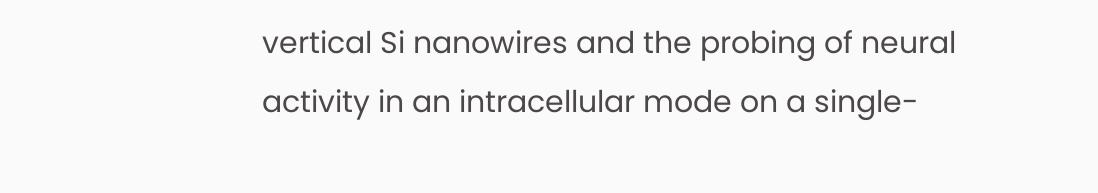vertical Si nanowires and the probing of neural activity in an intracellular mode on a single-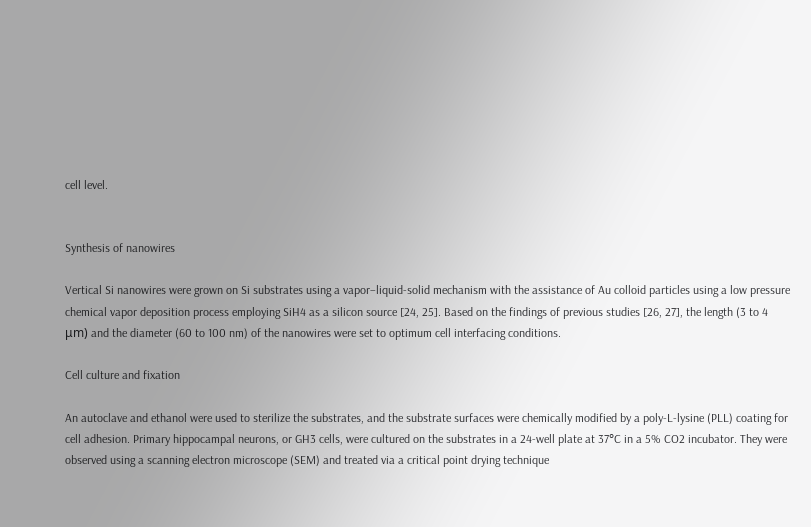cell level.


Synthesis of nanowires

Vertical Si nanowires were grown on Si substrates using a vapor–liquid-solid mechanism with the assistance of Au colloid particles using a low pressure chemical vapor deposition process employing SiH4 as a silicon source [24, 25]. Based on the findings of previous studies [26, 27], the length (3 to 4 μm) and the diameter (60 to 100 nm) of the nanowires were set to optimum cell interfacing conditions.

Cell culture and fixation

An autoclave and ethanol were used to sterilize the substrates, and the substrate surfaces were chemically modified by a poly-L-lysine (PLL) coating for cell adhesion. Primary hippocampal neurons, or GH3 cells, were cultured on the substrates in a 24-well plate at 37°C in a 5% CO2 incubator. They were observed using a scanning electron microscope (SEM) and treated via a critical point drying technique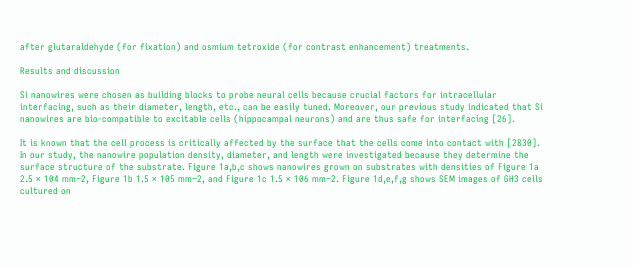after glutaraldehyde (for fixation) and osmium tetroxide (for contrast enhancement) treatments.

Results and discussion

Si nanowires were chosen as building blocks to probe neural cells because crucial factors for intracellular interfacing, such as their diameter, length, etc., can be easily tuned. Moreover, our previous study indicated that Si nanowires are bio-compatible to excitable cells (hippocampal neurons) and are thus safe for interfacing [26].

It is known that the cell process is critically affected by the surface that the cells come into contact with [2830]. In our study, the nanowire population density, diameter, and length were investigated because they determine the surface structure of the substrate. Figure 1a,b,c shows nanowires grown on substrates with densities of Figure 1a 2.5 × 104 mm−2, Figure 1b 1.5 × 105 mm−2, and Figure 1c 1.5 × 106 mm−2. Figure 1d,e,f,g shows SEM images of GH3 cells cultured on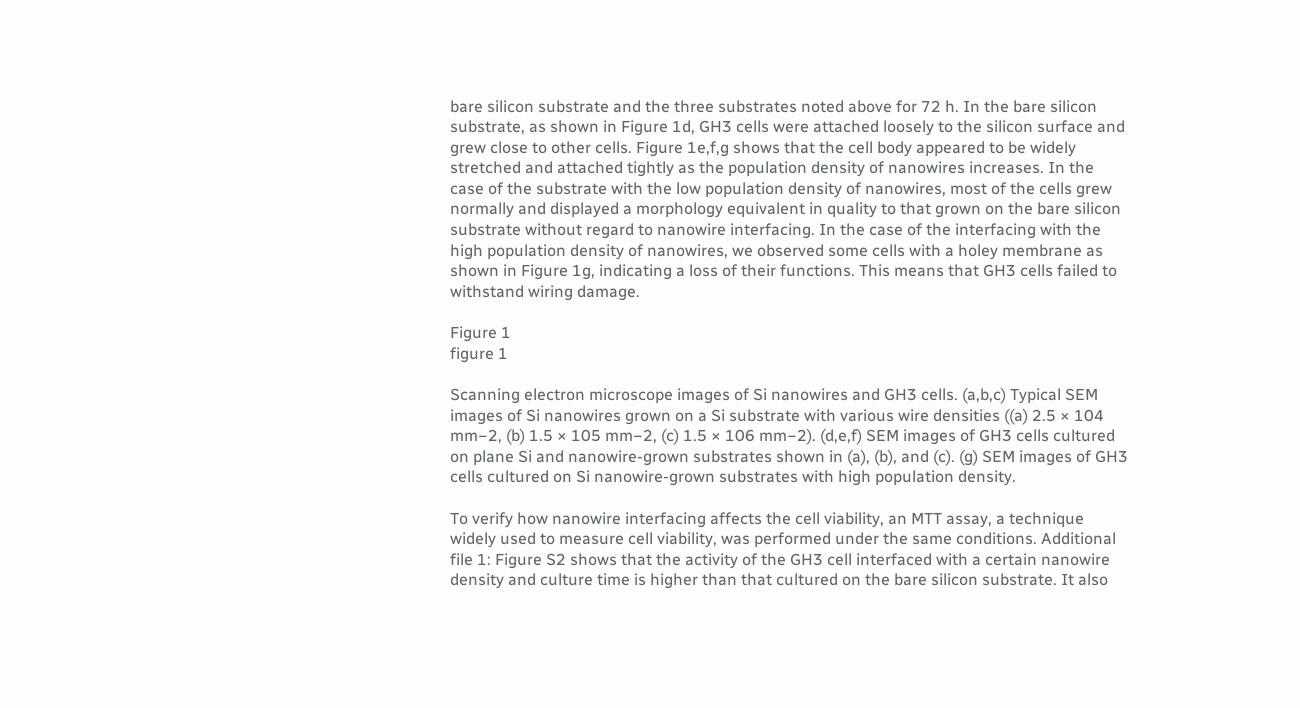bare silicon substrate and the three substrates noted above for 72 h. In the bare silicon substrate, as shown in Figure 1d, GH3 cells were attached loosely to the silicon surface and grew close to other cells. Figure 1e,f,g shows that the cell body appeared to be widely stretched and attached tightly as the population density of nanowires increases. In the case of the substrate with the low population density of nanowires, most of the cells grew normally and displayed a morphology equivalent in quality to that grown on the bare silicon substrate without regard to nanowire interfacing. In the case of the interfacing with the high population density of nanowires, we observed some cells with a holey membrane as shown in Figure 1g, indicating a loss of their functions. This means that GH3 cells failed to withstand wiring damage.

Figure 1
figure 1

Scanning electron microscope images of Si nanowires and GH3 cells. (a,b,c) Typical SEM images of Si nanowires grown on a Si substrate with various wire densities ((a) 2.5 × 104 mm−2, (b) 1.5 × 105 mm−2, (c) 1.5 × 106 mm−2). (d,e,f) SEM images of GH3 cells cultured on plane Si and nanowire-grown substrates shown in (a), (b), and (c). (g) SEM images of GH3 cells cultured on Si nanowire-grown substrates with high population density.

To verify how nanowire interfacing affects the cell viability, an MTT assay, a technique widely used to measure cell viability, was performed under the same conditions. Additional file 1: Figure S2 shows that the activity of the GH3 cell interfaced with a certain nanowire density and culture time is higher than that cultured on the bare silicon substrate. It also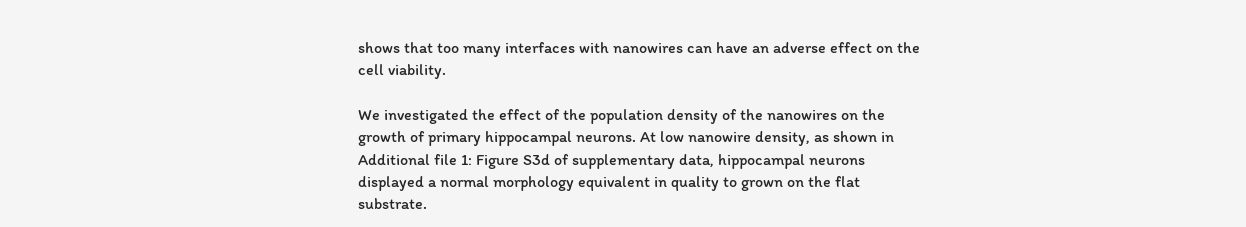shows that too many interfaces with nanowires can have an adverse effect on the cell viability.

We investigated the effect of the population density of the nanowires on the growth of primary hippocampal neurons. At low nanowire density, as shown in Additional file 1: Figure S3d of supplementary data, hippocampal neurons displayed a normal morphology equivalent in quality to grown on the flat substrate.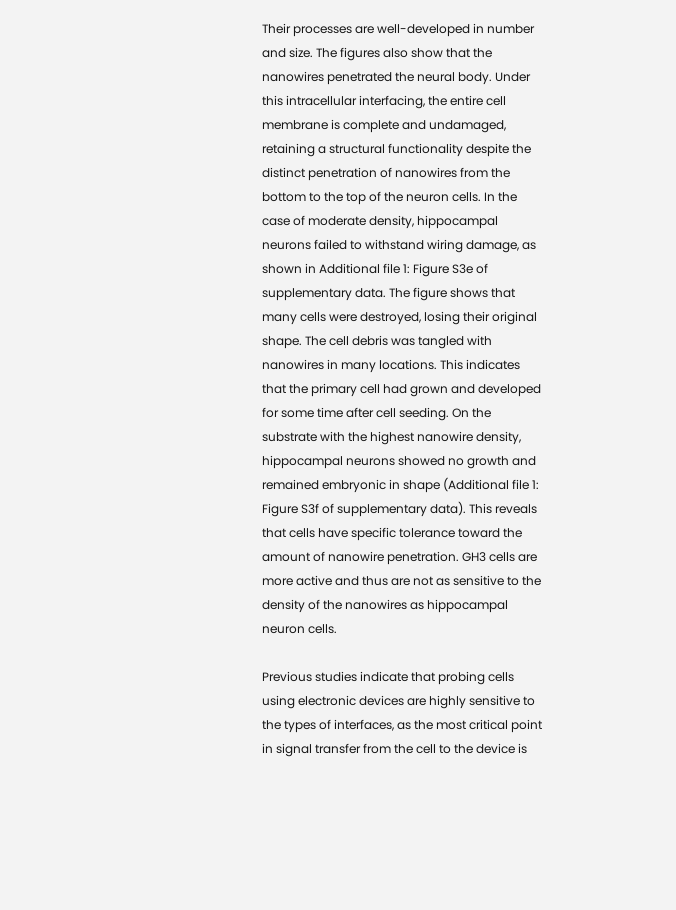Their processes are well-developed in number and size. The figures also show that the nanowires penetrated the neural body. Under this intracellular interfacing, the entire cell membrane is complete and undamaged, retaining a structural functionality despite the distinct penetration of nanowires from the bottom to the top of the neuron cells. In the case of moderate density, hippocampal neurons failed to withstand wiring damage, as shown in Additional file 1: Figure S3e of supplementary data. The figure shows that many cells were destroyed, losing their original shape. The cell debris was tangled with nanowires in many locations. This indicates that the primary cell had grown and developed for some time after cell seeding. On the substrate with the highest nanowire density, hippocampal neurons showed no growth and remained embryonic in shape (Additional file 1: Figure S3f of supplementary data). This reveals that cells have specific tolerance toward the amount of nanowire penetration. GH3 cells are more active and thus are not as sensitive to the density of the nanowires as hippocampal neuron cells.

Previous studies indicate that probing cells using electronic devices are highly sensitive to the types of interfaces, as the most critical point in signal transfer from the cell to the device is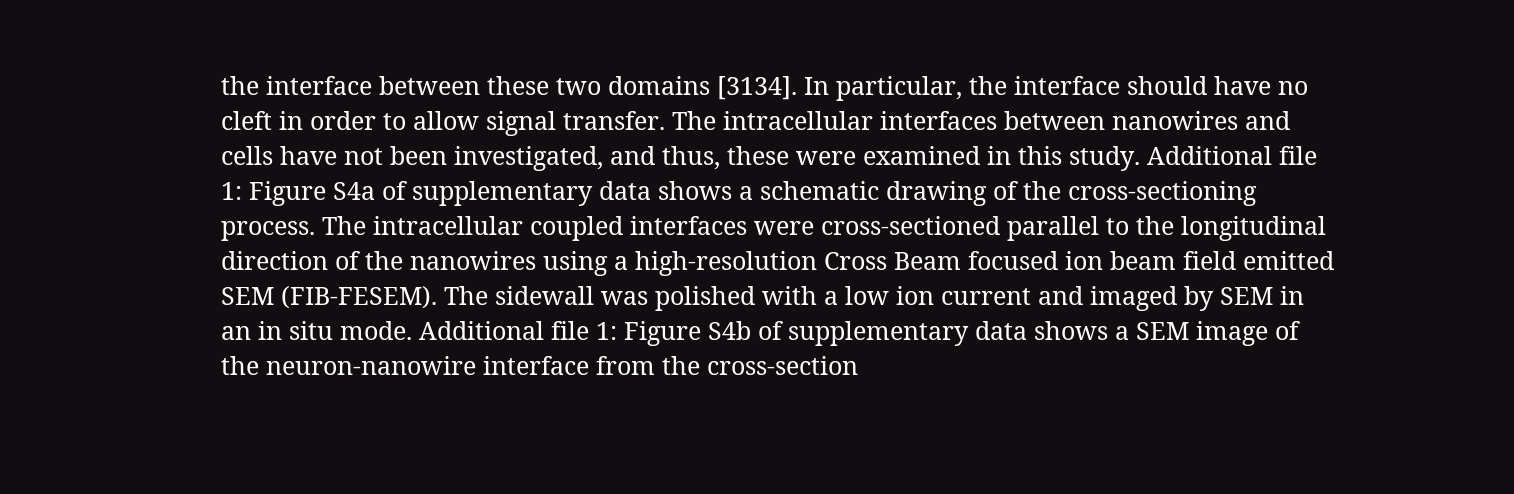the interface between these two domains [3134]. In particular, the interface should have no cleft in order to allow signal transfer. The intracellular interfaces between nanowires and cells have not been investigated, and thus, these were examined in this study. Additional file 1: Figure S4a of supplementary data shows a schematic drawing of the cross-sectioning process. The intracellular coupled interfaces were cross-sectioned parallel to the longitudinal direction of the nanowires using a high-resolution Cross Beam focused ion beam field emitted SEM (FIB-FESEM). The sidewall was polished with a low ion current and imaged by SEM in an in situ mode. Additional file 1: Figure S4b of supplementary data shows a SEM image of the neuron-nanowire interface from the cross-section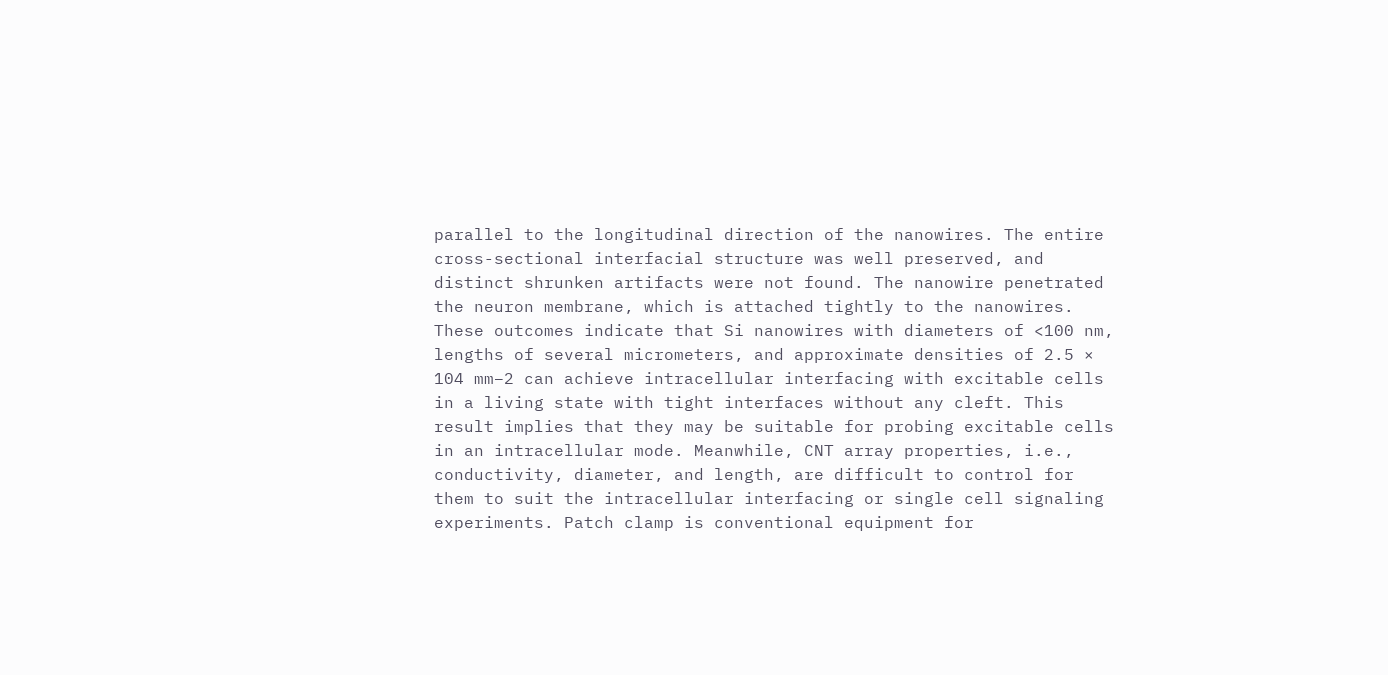parallel to the longitudinal direction of the nanowires. The entire cross-sectional interfacial structure was well preserved, and distinct shrunken artifacts were not found. The nanowire penetrated the neuron membrane, which is attached tightly to the nanowires. These outcomes indicate that Si nanowires with diameters of <100 nm, lengths of several micrometers, and approximate densities of 2.5 × 104 mm−2 can achieve intracellular interfacing with excitable cells in a living state with tight interfaces without any cleft. This result implies that they may be suitable for probing excitable cells in an intracellular mode. Meanwhile, CNT array properties, i.e., conductivity, diameter, and length, are difficult to control for them to suit the intracellular interfacing or single cell signaling experiments. Patch clamp is conventional equipment for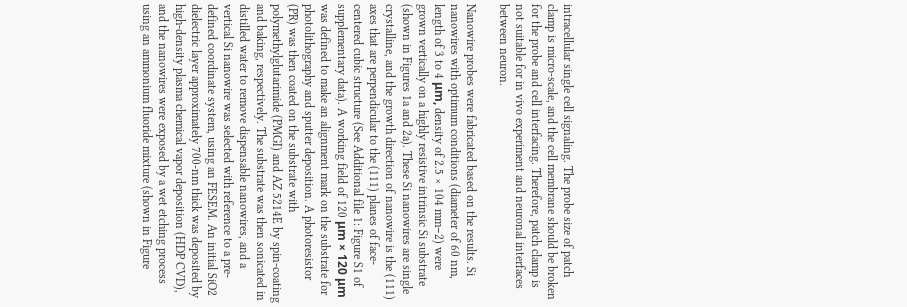intracellular single cell signaling. The probe size of patch clamp is micro-scale, and the cell membrane should be broken for the probe and cell interfacing. Therefore, patch clamp is not suitable for in vivo experiment and neuronal interfaces between neuron.

Nanowire probes were fabricated based on the results. Si nanowires with optimum conditions (diameter of 60 nm, length of 3 to 4 μm, density of 2.5 × 104 mm−2) were grown vertically on a highly resistive intrinsic Si substrate (shown in Figures 1a and 2a). These Si nanowires are single crystalline, and the growth direction of nanowire is the (111) axes that are perpendicular to the (111) planes of face-centered cubic structure (See Additional file 1: Figure S1 of supplementary data). A working field of 120 μm × 120 μm was defined to make an alignment mark on the substrate for photolithography and sputter deposition. A photoresistor (PR) was then coated on the substrate with polymethylglutarimide (PMGI) and AZ 5214E by spin-coating and baking, respectively. The substrate was then sonicated in distilled water to remove dispensable nanowires, and a vertical Si nanowire was selected with reference to a pre-defined coordinate system, using an FESEM. An initial SiO2 dielectric layer approximately 700-nm thick was deposited by high-density plasma chemical vapor deposition (HDP CVD), and the nanowires were exposed by a wet etching process using an ammonium fluoride mixture (shown in Figure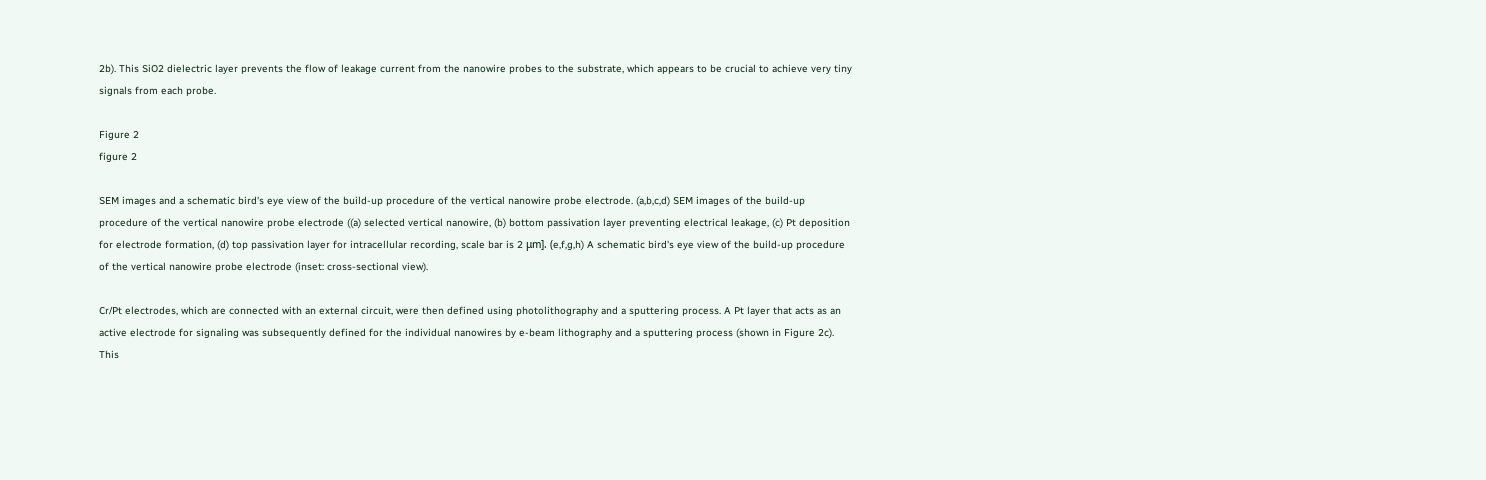2b). This SiO2 dielectric layer prevents the flow of leakage current from the nanowire probes to the substrate, which appears to be crucial to achieve very tiny signals from each probe.

Figure 2
figure 2

SEM images and a schematic bird's eye view of the build-up procedure of the vertical nanowire probe electrode. (a,b,c,d) SEM images of the build-up procedure of the vertical nanowire probe electrode ((a) selected vertical nanowire, (b) bottom passivation layer preventing electrical leakage, (c) Pt deposition for electrode formation, (d) top passivation layer for intracellular recording, scale bar is 2 μm]. (e,f,g,h) A schematic bird's eye view of the build-up procedure of the vertical nanowire probe electrode (inset: cross-sectional view).

Cr/Pt electrodes, which are connected with an external circuit, were then defined using photolithography and a sputtering process. A Pt layer that acts as an active electrode for signaling was subsequently defined for the individual nanowires by e-beam lithography and a sputtering process (shown in Figure 2c). This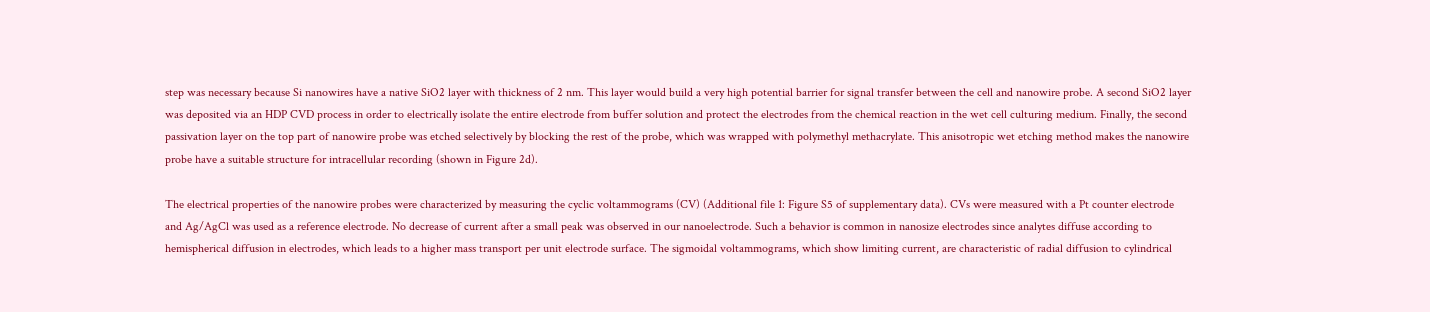step was necessary because Si nanowires have a native SiO2 layer with thickness of 2 nm. This layer would build a very high potential barrier for signal transfer between the cell and nanowire probe. A second SiO2 layer was deposited via an HDP CVD process in order to electrically isolate the entire electrode from buffer solution and protect the electrodes from the chemical reaction in the wet cell culturing medium. Finally, the second passivation layer on the top part of nanowire probe was etched selectively by blocking the rest of the probe, which was wrapped with polymethyl methacrylate. This anisotropic wet etching method makes the nanowire probe have a suitable structure for intracellular recording (shown in Figure 2d).

The electrical properties of the nanowire probes were characterized by measuring the cyclic voltammograms (CV) (Additional file 1: Figure S5 of supplementary data). CVs were measured with a Pt counter electrode and Ag/AgCl was used as a reference electrode. No decrease of current after a small peak was observed in our nanoelectrode. Such a behavior is common in nanosize electrodes since analytes diffuse according to hemispherical diffusion in electrodes, which leads to a higher mass transport per unit electrode surface. The sigmoidal voltammograms, which show limiting current, are characteristic of radial diffusion to cylindrical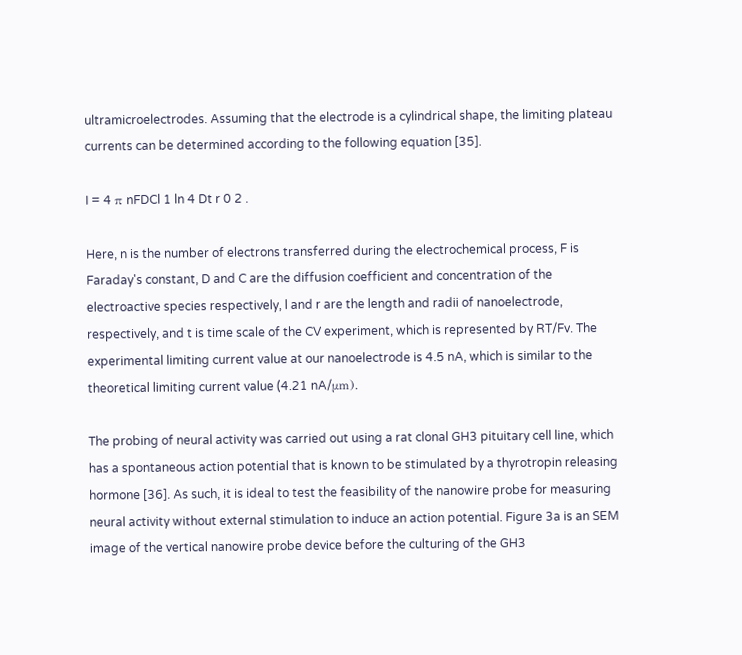ultramicroelectrodes. Assuming that the electrode is a cylindrical shape, the limiting plateau currents can be determined according to the following equation [35].

I = 4 π nFDCl 1 ln 4 Dt r 0 2 .

Here, n is the number of electrons transferred during the electrochemical process, F is Faraday's constant, D and C are the diffusion coefficient and concentration of the electroactive species respectively, l and r are the length and radii of nanoelectrode, respectively, and t is time scale of the CV experiment, which is represented by RT/Fv. The experimental limiting current value at our nanoelectrode is 4.5 nA, which is similar to the theoretical limiting current value (4.21 nA/μm).

The probing of neural activity was carried out using a rat clonal GH3 pituitary cell line, which has a spontaneous action potential that is known to be stimulated by a thyrotropin releasing hormone [36]. As such, it is ideal to test the feasibility of the nanowire probe for measuring neural activity without external stimulation to induce an action potential. Figure 3a is an SEM image of the vertical nanowire probe device before the culturing of the GH3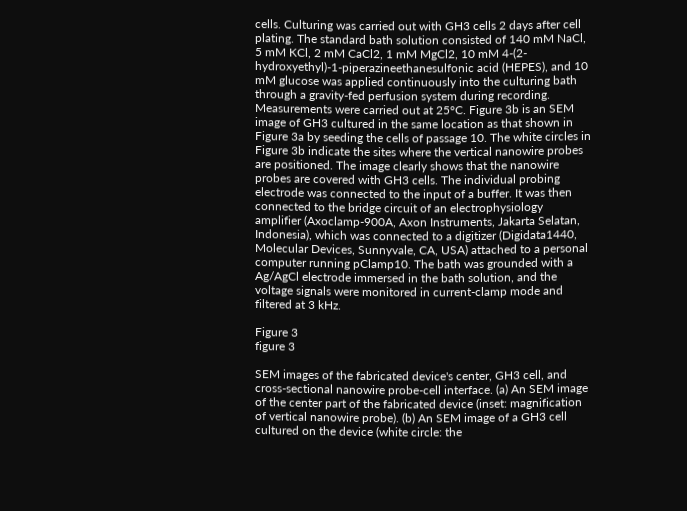cells. Culturing was carried out with GH3 cells 2 days after cell plating. The standard bath solution consisted of 140 mM NaCl, 5 mM KCl, 2 mM CaCl2, 1 mM MgCl2, 10 mM 4-(2-hydroxyethyl)-1-piperazineethanesulfonic acid (HEPES), and 10 mM glucose was applied continuously into the culturing bath through a gravity-fed perfusion system during recording. Measurements were carried out at 25°C. Figure 3b is an SEM image of GH3 cultured in the same location as that shown in Figure 3a by seeding the cells of passage 10. The white circles in Figure 3b indicate the sites where the vertical nanowire probes are positioned. The image clearly shows that the nanowire probes are covered with GH3 cells. The individual probing electrode was connected to the input of a buffer. It was then connected to the bridge circuit of an electrophysiology amplifier (Axoclamp-900A, Axon Instruments, Jakarta Selatan, Indonesia), which was connected to a digitizer (Digidata1440, Molecular Devices, Sunnyvale, CA, USA) attached to a personal computer running pClamp10. The bath was grounded with a Ag/AgCl electrode immersed in the bath solution, and the voltage signals were monitored in current-clamp mode and filtered at 3 kHz.

Figure 3
figure 3

SEM images of the fabricated device's center, GH3 cell, and cross-sectional nanowire probe-cell interface. (a) An SEM image of the center part of the fabricated device (inset: magnification of vertical nanowire probe). (b) An SEM image of a GH3 cell cultured on the device (white circle: the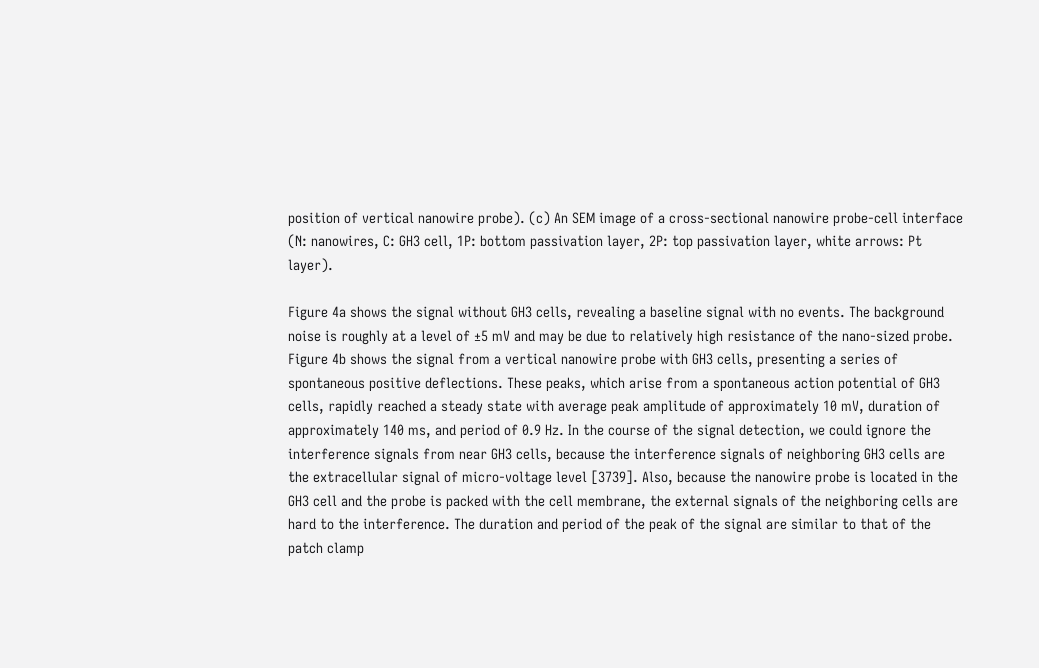position of vertical nanowire probe). (c) An SEM image of a cross-sectional nanowire probe-cell interface (N: nanowires, C: GH3 cell, 1P: bottom passivation layer, 2P: top passivation layer, white arrows: Pt layer).

Figure 4a shows the signal without GH3 cells, revealing a baseline signal with no events. The background noise is roughly at a level of ±5 mV and may be due to relatively high resistance of the nano-sized probe. Figure 4b shows the signal from a vertical nanowire probe with GH3 cells, presenting a series of spontaneous positive deflections. These peaks, which arise from a spontaneous action potential of GH3 cells, rapidly reached a steady state with average peak amplitude of approximately 10 mV, duration of approximately 140 ms, and period of 0.9 Hz. In the course of the signal detection, we could ignore the interference signals from near GH3 cells, because the interference signals of neighboring GH3 cells are the extracellular signal of micro-voltage level [3739]. Also, because the nanowire probe is located in the GH3 cell and the probe is packed with the cell membrane, the external signals of the neighboring cells are hard to the interference. The duration and period of the peak of the signal are similar to that of the patch clamp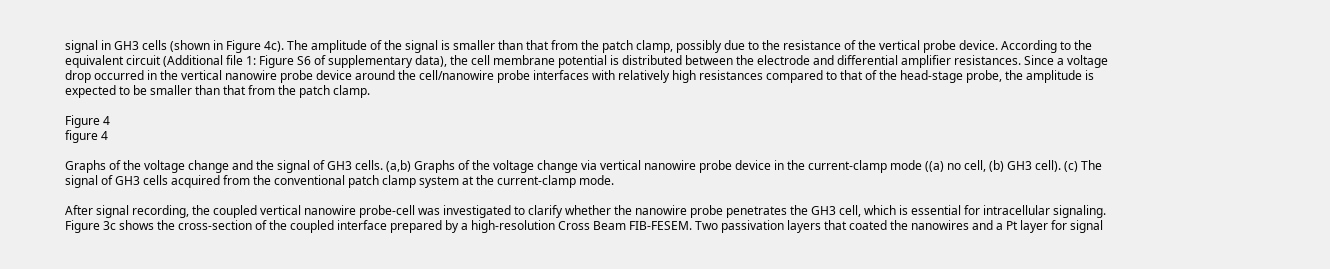signal in GH3 cells (shown in Figure 4c). The amplitude of the signal is smaller than that from the patch clamp, possibly due to the resistance of the vertical probe device. According to the equivalent circuit (Additional file 1: Figure S6 of supplementary data), the cell membrane potential is distributed between the electrode and differential amplifier resistances. Since a voltage drop occurred in the vertical nanowire probe device around the cell/nanowire probe interfaces with relatively high resistances compared to that of the head-stage probe, the amplitude is expected to be smaller than that from the patch clamp.

Figure 4
figure 4

Graphs of the voltage change and the signal of GH3 cells. (a,b) Graphs of the voltage change via vertical nanowire probe device in the current-clamp mode ((a) no cell, (b) GH3 cell). (c) The signal of GH3 cells acquired from the conventional patch clamp system at the current-clamp mode.

After signal recording, the coupled vertical nanowire probe-cell was investigated to clarify whether the nanowire probe penetrates the GH3 cell, which is essential for intracellular signaling. Figure 3c shows the cross-section of the coupled interface prepared by a high-resolution Cross Beam FIB-FESEM. Two passivation layers that coated the nanowires and a Pt layer for signal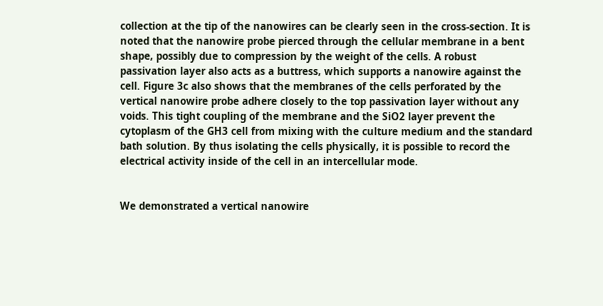collection at the tip of the nanowires can be clearly seen in the cross-section. It is noted that the nanowire probe pierced through the cellular membrane in a bent shape, possibly due to compression by the weight of the cells. A robust passivation layer also acts as a buttress, which supports a nanowire against the cell. Figure 3c also shows that the membranes of the cells perforated by the vertical nanowire probe adhere closely to the top passivation layer without any voids. This tight coupling of the membrane and the SiO2 layer prevent the cytoplasm of the GH3 cell from mixing with the culture medium and the standard bath solution. By thus isolating the cells physically, it is possible to record the electrical activity inside of the cell in an intercellular mode.


We demonstrated a vertical nanowire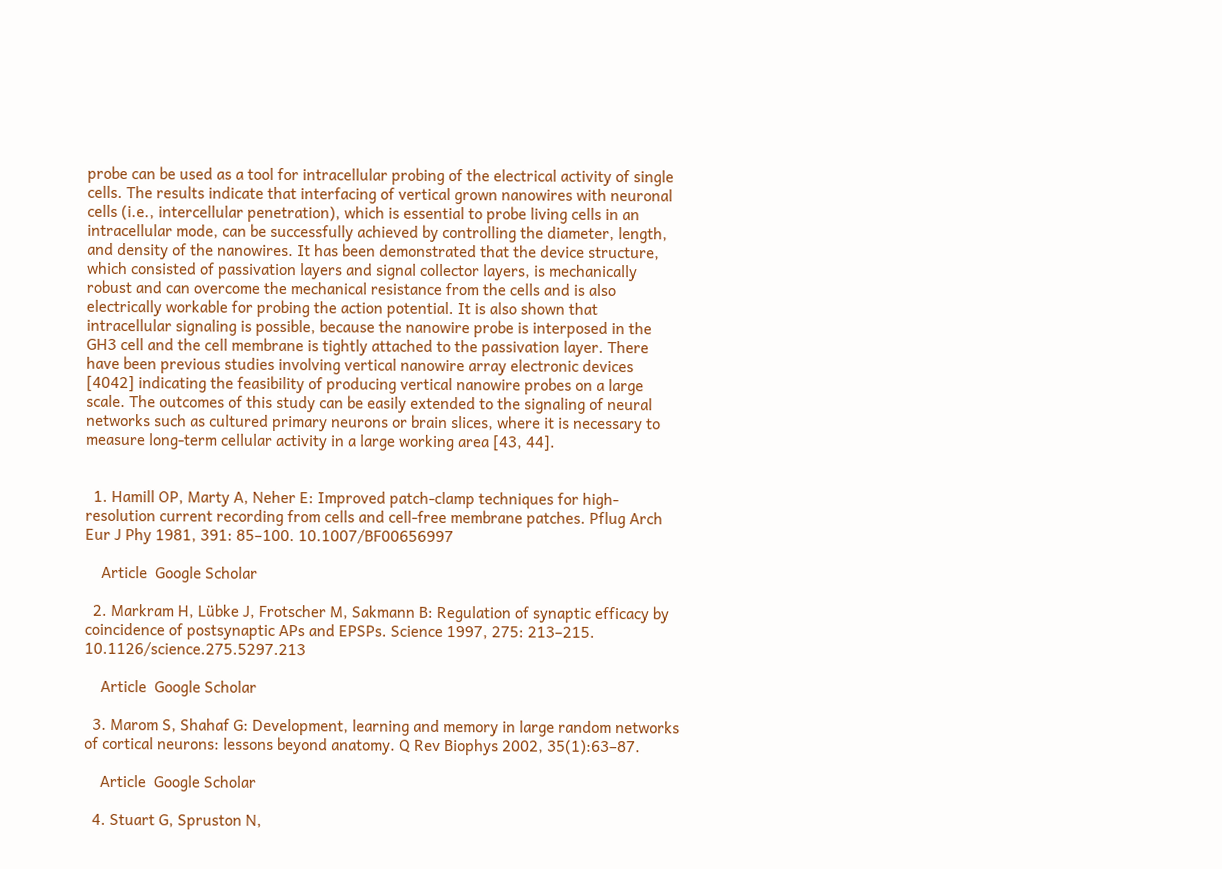probe can be used as a tool for intracellular probing of the electrical activity of single cells. The results indicate that interfacing of vertical grown nanowires with neuronal cells (i.e., intercellular penetration), which is essential to probe living cells in an intracellular mode, can be successfully achieved by controlling the diameter, length, and density of the nanowires. It has been demonstrated that the device structure, which consisted of passivation layers and signal collector layers, is mechanically robust and can overcome the mechanical resistance from the cells and is also electrically workable for probing the action potential. It is also shown that intracellular signaling is possible, because the nanowire probe is interposed in the GH3 cell and the cell membrane is tightly attached to the passivation layer. There have been previous studies involving vertical nanowire array electronic devices [4042] indicating the feasibility of producing vertical nanowire probes on a large scale. The outcomes of this study can be easily extended to the signaling of neural networks such as cultured primary neurons or brain slices, where it is necessary to measure long-term cellular activity in a large working area [43, 44].


  1. Hamill OP, Marty A, Neher E: Improved patch-clamp techniques for high-resolution current recording from cells and cell-free membrane patches. Pflug Arch Eur J Phy 1981, 391: 85–100. 10.1007/BF00656997

    Article  Google Scholar

  2. Markram H, Lübke J, Frotscher M, Sakmann B: Regulation of synaptic efficacy by coincidence of postsynaptic APs and EPSPs. Science 1997, 275: 213–215. 10.1126/science.275.5297.213

    Article  Google Scholar

  3. Marom S, Shahaf G: Development, learning and memory in large random networks of cortical neurons: lessons beyond anatomy. Q Rev Biophys 2002, 35(1):63–87.

    Article  Google Scholar

  4. Stuart G, Spruston N,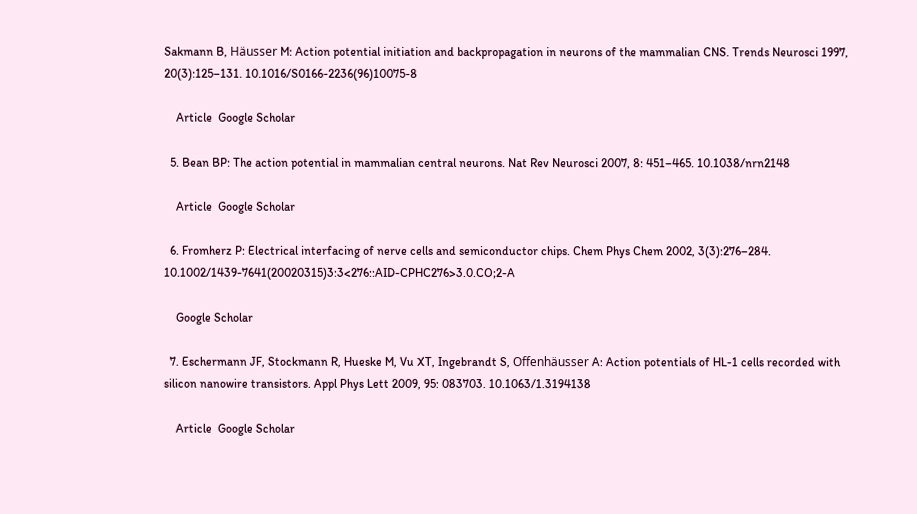Sakmann B, Häusser M: Action potential initiation and backpropagation in neurons of the mammalian CNS. Trends Neurosci 1997, 20(3):125–131. 10.1016/S0166-2236(96)10075-8

    Article  Google Scholar

  5. Bean BP: The action potential in mammalian central neurons. Nat Rev Neurosci 2007, 8: 451–465. 10.1038/nrn2148

    Article  Google Scholar

  6. Fromherz P: Electrical interfacing of nerve cells and semiconductor chips. Chem Phys Chem 2002, 3(3):276–284. 10.1002/1439-7641(20020315)3:3<276::AID-CPHC276>3.0.CO;2-A

    Google Scholar

  7. Eschermann JF, Stockmann R, Hueske M, Vu XT, Ingebrandt S, Offenhäusser A: Action potentials of HL-1 cells recorded with silicon nanowire transistors. Appl Phys Lett 2009, 95: 083703. 10.1063/1.3194138

    Article  Google Scholar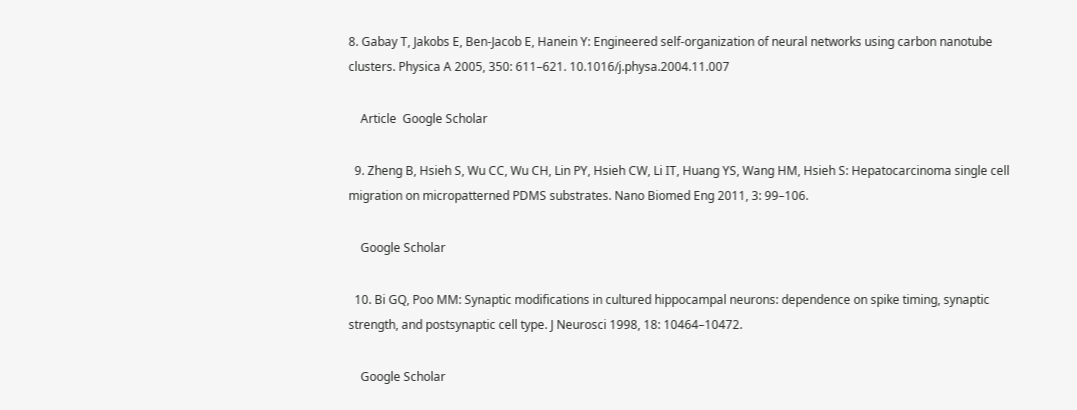8. Gabay T, Jakobs E, Ben-Jacob E, Hanein Y: Engineered self-organization of neural networks using carbon nanotube clusters. Physica A 2005, 350: 611–621. 10.1016/j.physa.2004.11.007

    Article  Google Scholar

  9. Zheng B, Hsieh S, Wu CC, Wu CH, Lin PY, Hsieh CW, Li IT, Huang YS, Wang HM, Hsieh S: Hepatocarcinoma single cell migration on micropatterned PDMS substrates. Nano Biomed Eng 2011, 3: 99–106.

    Google Scholar

  10. Bi GQ, Poo MM: Synaptic modifications in cultured hippocampal neurons: dependence on spike timing, synaptic strength, and postsynaptic cell type. J Neurosci 1998, 18: 10464–10472.

    Google Scholar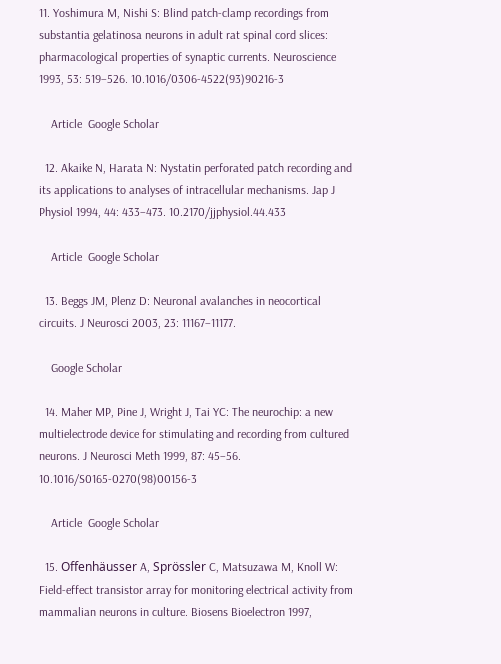11. Yoshimura M, Nishi S: Blind patch-clamp recordings from substantia gelatinosa neurons in adult rat spinal cord slices: pharmacological properties of synaptic currents. Neuroscience 1993, 53: 519–526. 10.1016/0306-4522(93)90216-3

    Article  Google Scholar

  12. Akaike N, Harata N: Nystatin perforated patch recording and its applications to analyses of intracellular mechanisms. Jap J Physiol 1994, 44: 433–473. 10.2170/jjphysiol.44.433

    Article  Google Scholar

  13. Beggs JM, Plenz D: Neuronal avalanches in neocortical circuits. J Neurosci 2003, 23: 11167–11177.

    Google Scholar

  14. Maher MP, Pine J, Wright J, Tai YC: The neurochip: a new multielectrode device for stimulating and recording from cultured neurons. J Neurosci Meth 1999, 87: 45–56. 10.1016/S0165-0270(98)00156-3

    Article  Google Scholar

  15. Offenhäusser A, Sprössler C, Matsuzawa M, Knoll W: Field-effect transistor array for monitoring electrical activity from mammalian neurons in culture. Biosens Bioelectron 1997,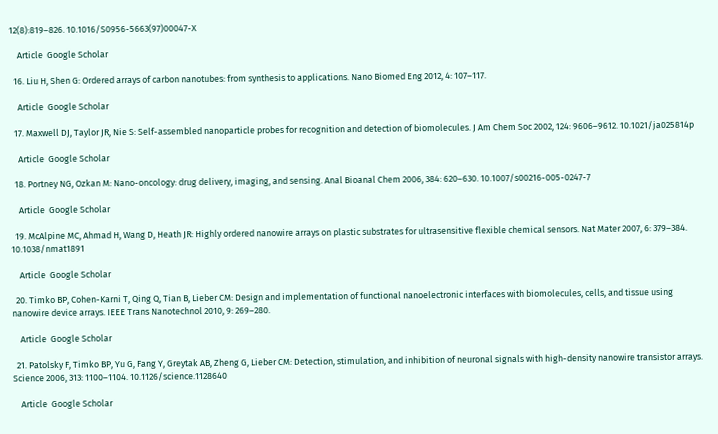12(8):819–826. 10.1016/S0956-5663(97)00047-X

    Article  Google Scholar

  16. Liu H, Shen G: Ordered arrays of carbon nanotubes: from synthesis to applications. Nano Biomed Eng 2012, 4: 107–117.

    Article  Google Scholar

  17. Maxwell DJ, Taylor JR, Nie S: Self-assembled nanoparticle probes for recognition and detection of biomolecules. J Am Chem Soc 2002, 124: 9606–9612. 10.1021/ja025814p

    Article  Google Scholar

  18. Portney NG, Ozkan M: Nano-oncology: drug delivery, imaging, and sensing. Anal Bioanal Chem 2006, 384: 620–630. 10.1007/s00216-005-0247-7

    Article  Google Scholar

  19. McAlpine MC, Ahmad H, Wang D, Heath JR: Highly ordered nanowire arrays on plastic substrates for ultrasensitive flexible chemical sensors. Nat Mater 2007, 6: 379–384. 10.1038/nmat1891

    Article  Google Scholar

  20. Timko BP, Cohen-Karni T, Qing Q, Tian B, Lieber CM: Design and implementation of functional nanoelectronic interfaces with biomolecules, cells, and tissue using nanowire device arrays. IEEE Trans Nanotechnol 2010, 9: 269–280.

    Article  Google Scholar

  21. Patolsky F, Timko BP, Yu G, Fang Y, Greytak AB, Zheng G, Lieber CM: Detection, stimulation, and inhibition of neuronal signals with high-density nanowire transistor arrays. Science 2006, 313: 1100–1104. 10.1126/science.1128640

    Article  Google Scholar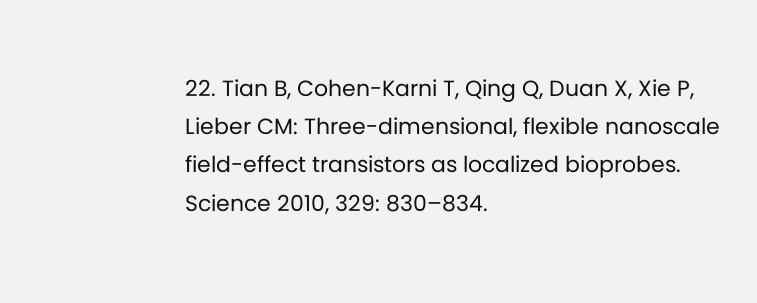22. Tian B, Cohen-Karni T, Qing Q, Duan X, Xie P, Lieber CM: Three-dimensional, flexible nanoscale field-effect transistors as localized bioprobes. Science 2010, 329: 830–834.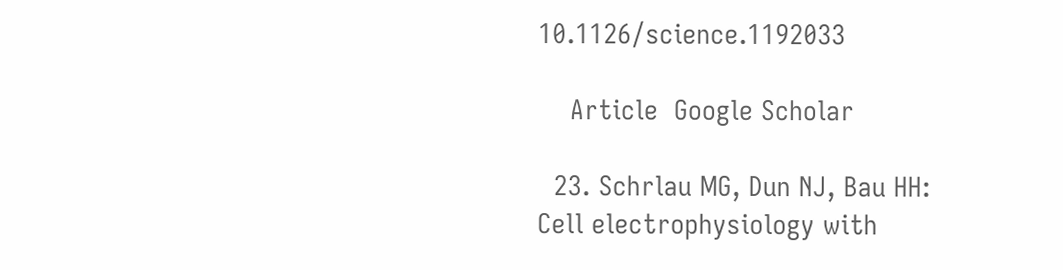10.1126/science.1192033

    Article  Google Scholar

  23. Schrlau MG, Dun NJ, Bau HH: Cell electrophysiology with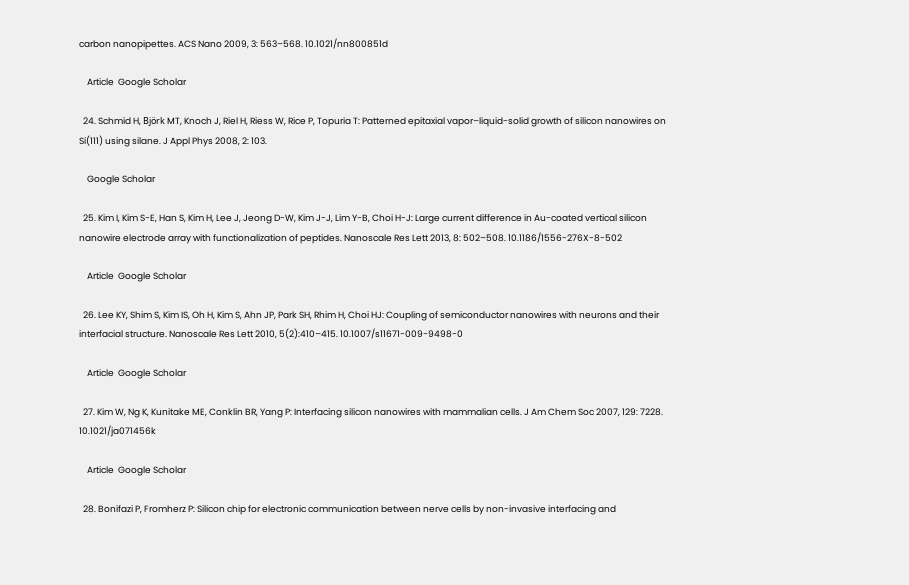carbon nanopipettes. ACS Nano 2009, 3: 563–568. 10.1021/nn800851d

    Article  Google Scholar

  24. Schmid H, Björk MT, Knoch J, Riel H, Riess W, Rice P, Topuria T: Patterned epitaxial vapor–liquid-solid growth of silicon nanowires on Si(111) using silane. J Appl Phys 2008, 2: 103.

    Google Scholar

  25. Kim I, Kim S-E, Han S, Kim H, Lee J, Jeong D-W, Kim J-J, Lim Y-B, Choi H-J: Large current difference in Au-coated vertical silicon nanowire electrode array with functionalization of peptides. Nanoscale Res Lett 2013, 8: 502–508. 10.1186/1556-276X-8-502

    Article  Google Scholar

  26. Lee KY, Shim S, Kim IS, Oh H, Kim S, Ahn JP, Park SH, Rhim H, Choi HJ: Coupling of semiconductor nanowires with neurons and their interfacial structure. Nanoscale Res Lett 2010, 5(2):410–415. 10.1007/s11671-009-9498-0

    Article  Google Scholar

  27. Kim W, Ng K, Kunitake ME, Conklin BR, Yang P: Interfacing silicon nanowires with mammalian cells. J Am Chem Soc 2007, 129: 7228. 10.1021/ja071456k

    Article  Google Scholar

  28. Bonifazi P, Fromherz P: Silicon chip for electronic communication between nerve cells by non-invasive interfacing and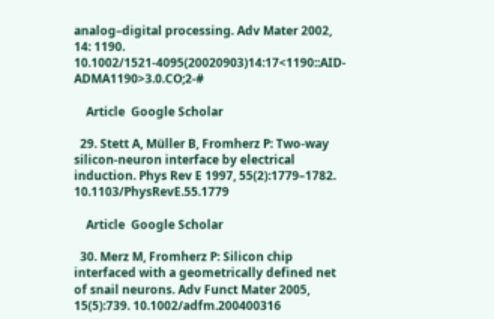analog–digital processing. Adv Mater 2002, 14: 1190. 10.1002/1521-4095(20020903)14:17<1190::AID-ADMA1190>3.0.CO;2-#

    Article  Google Scholar

  29. Stett A, Müller B, Fromherz P: Two-way silicon-neuron interface by electrical induction. Phys Rev E 1997, 55(2):1779–1782. 10.1103/PhysRevE.55.1779

    Article  Google Scholar

  30. Merz M, Fromherz P: Silicon chip interfaced with a geometrically defined net of snail neurons. Adv Funct Mater 2005, 15(5):739. 10.1002/adfm.200400316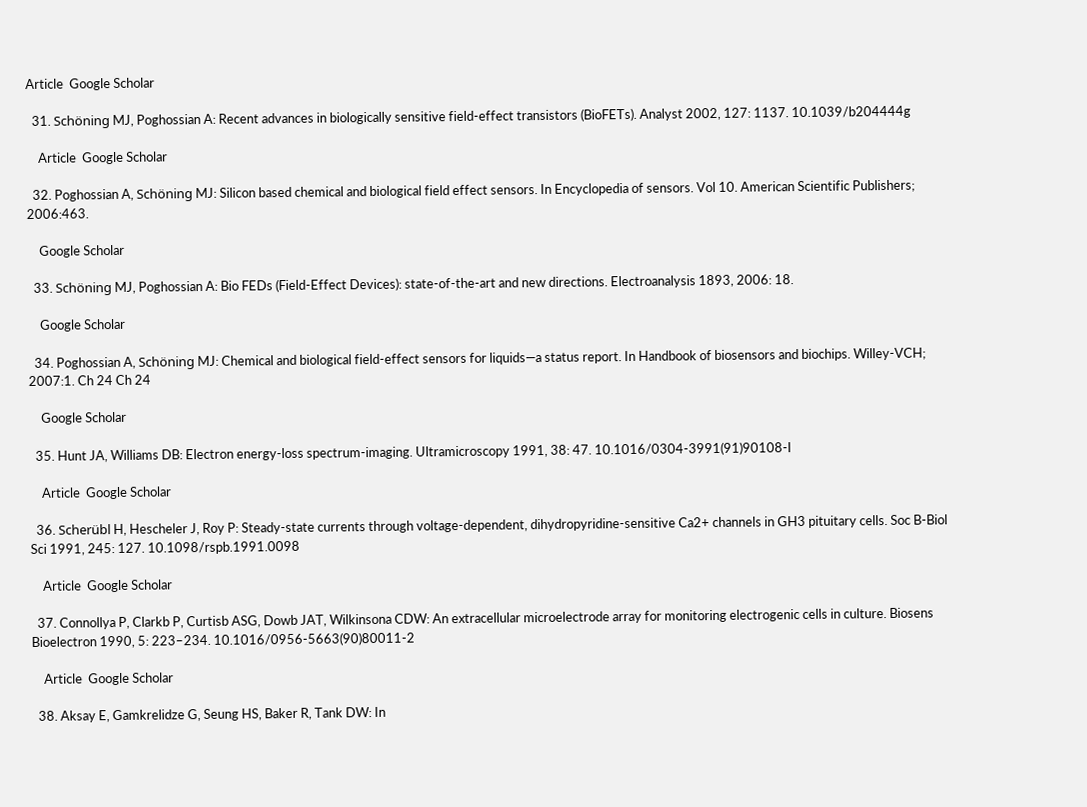Article  Google Scholar

  31. Schöning MJ, Poghossian A: Recent advances in biologically sensitive field-effect transistors (BioFETs). Analyst 2002, 127: 1137. 10.1039/b204444g

    Article  Google Scholar

  32. Poghossian A, Schöning MJ: Silicon based chemical and biological field effect sensors. In Encyclopedia of sensors. Vol 10. American Scientific Publishers; 2006:463.

    Google Scholar

  33. Schöning MJ, Poghossian A: Bio FEDs (Field-Effect Devices): state-of-the-art and new directions. Electroanalysis 1893, 2006: 18.

    Google Scholar

  34. Poghossian A, Schöning MJ: Chemical and biological field-effect sensors for liquids—a status report. In Handbook of biosensors and biochips. Willey-VCH; 2007:1. Ch 24 Ch 24

    Google Scholar

  35. Hunt JA, Williams DB: Electron energy-loss spectrum-imaging. Ultramicroscopy 1991, 38: 47. 10.1016/0304-3991(91)90108-I

    Article  Google Scholar

  36. Scherübl H, Hescheler J, Roy P: Steady-state currents through voltage-dependent, dihydropyridine-sensitive Ca2+ channels in GH3 pituitary cells. Soc B-Biol Sci 1991, 245: 127. 10.1098/rspb.1991.0098

    Article  Google Scholar

  37. Connollya P, Clarkb P, Curtisb ASG, Dowb JAT, Wilkinsona CDW: An extracellular microelectrode array for monitoring electrogenic cells in culture. Biosens Bioelectron 1990, 5: 223–234. 10.1016/0956-5663(90)80011-2

    Article  Google Scholar

  38. Aksay E, Gamkrelidze G, Seung HS, Baker R, Tank DW: In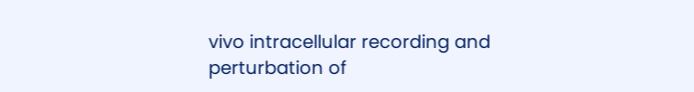vivo intracellular recording and perturbation of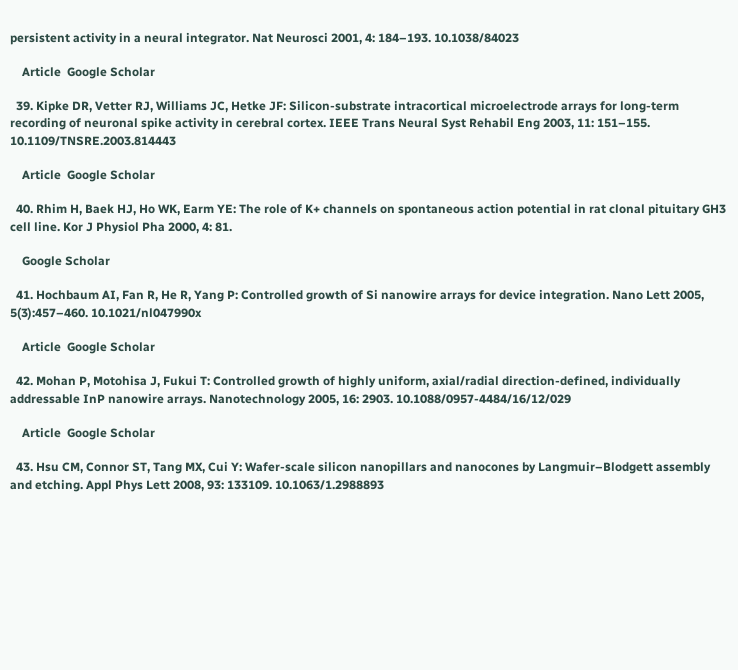persistent activity in a neural integrator. Nat Neurosci 2001, 4: 184–193. 10.1038/84023

    Article  Google Scholar

  39. Kipke DR, Vetter RJ, Williams JC, Hetke JF: Silicon-substrate intracortical microelectrode arrays for long-term recording of neuronal spike activity in cerebral cortex. IEEE Trans Neural Syst Rehabil Eng 2003, 11: 151–155. 10.1109/TNSRE.2003.814443

    Article  Google Scholar

  40. Rhim H, Baek HJ, Ho WK, Earm YE: The role of K+ channels on spontaneous action potential in rat clonal pituitary GH3 cell line. Kor J Physiol Pha 2000, 4: 81.

    Google Scholar

  41. Hochbaum AI, Fan R, He R, Yang P: Controlled growth of Si nanowire arrays for device integration. Nano Lett 2005, 5(3):457–460. 10.1021/nl047990x

    Article  Google Scholar

  42. Mohan P, Motohisa J, Fukui T: Controlled growth of highly uniform, axial/radial direction-defined, individually addressable InP nanowire arrays. Nanotechnology 2005, 16: 2903. 10.1088/0957-4484/16/12/029

    Article  Google Scholar

  43. Hsu CM, Connor ST, Tang MX, Cui Y: Wafer-scale silicon nanopillars and nanocones by Langmuir–Blodgett assembly and etching. Appl Phys Lett 2008, 93: 133109. 10.1063/1.2988893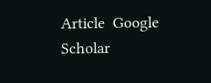Article  Google Scholar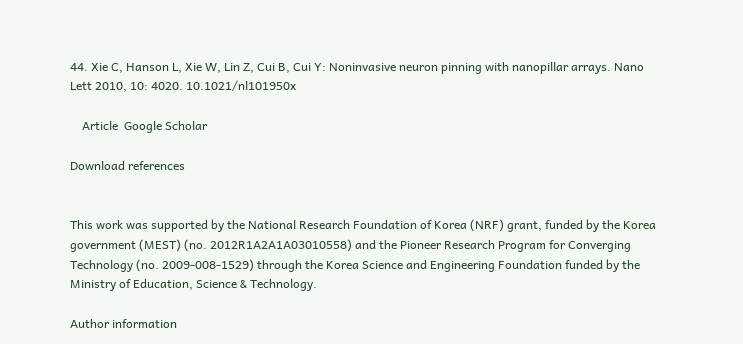44. Xie C, Hanson L, Xie W, Lin Z, Cui B, Cui Y: Noninvasive neuron pinning with nanopillar arrays. Nano Lett 2010, 10: 4020. 10.1021/nl101950x

    Article  Google Scholar

Download references


This work was supported by the National Research Foundation of Korea (NRF) grant, funded by the Korea government (MEST) (no. 2012R1A2A1A03010558) and the Pioneer Research Program for Converging Technology (no. 2009-008-1529) through the Korea Science and Engineering Foundation funded by the Ministry of Education, Science & Technology.

Author information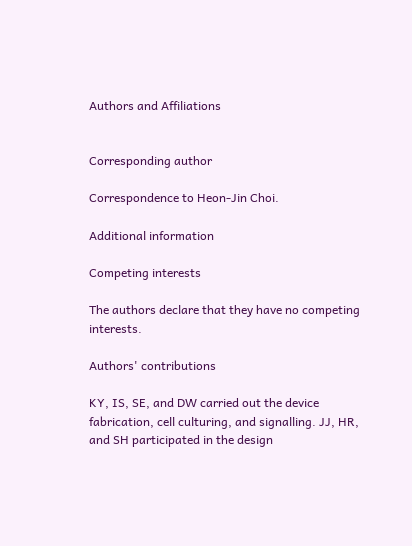Authors and Affiliations


Corresponding author

Correspondence to Heon-Jin Choi.

Additional information

Competing interests

The authors declare that they have no competing interests.

Authors' contributions

KY, IS, SE, and DW carried out the device fabrication, cell culturing, and signalling. JJ, HR, and SH participated in the design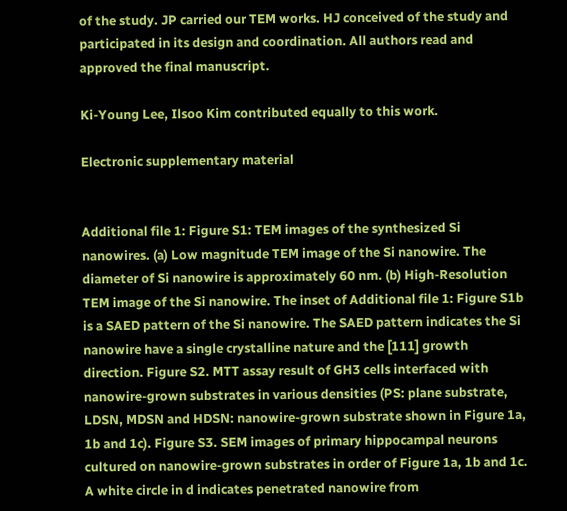of the study. JP carried our TEM works. HJ conceived of the study and participated in its design and coordination. All authors read and approved the final manuscript.

Ki-Young Lee, Ilsoo Kim contributed equally to this work.

Electronic supplementary material


Additional file 1: Figure S1: TEM images of the synthesized Si nanowires. (a) Low magnitude TEM image of the Si nanowire. The diameter of Si nanowire is approximately 60 nm. (b) High-Resolution TEM image of the Si nanowire. The inset of Additional file 1: Figure S1b is a SAED pattern of the Si nanowire. The SAED pattern indicates the Si nanowire have a single crystalline nature and the [111] growth direction. Figure S2. MTT assay result of GH3 cells interfaced with nanowire-grown substrates in various densities (PS: plane substrate, LDSN, MDSN and HDSN: nanowire-grown substrate shown in Figure 1a, 1b and 1c). Figure S3. SEM images of primary hippocampal neurons cultured on nanowire-grown substrates in order of Figure 1a, 1b and 1c. A white circle in d indicates penetrated nanowire from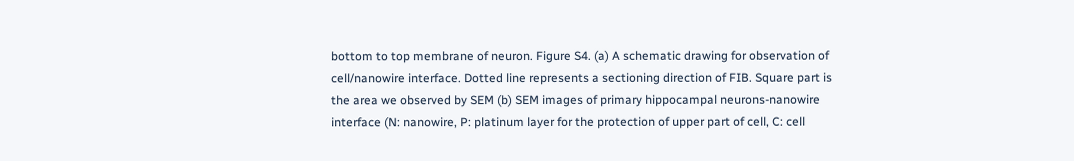bottom to top membrane of neuron. Figure S4. (a) A schematic drawing for observation of cell/nanowire interface. Dotted line represents a sectioning direction of FIB. Square part is the area we observed by SEM (b) SEM images of primary hippocampal neurons-nanowire interface (N: nanowire, P: platinum layer for the protection of upper part of cell, C: cell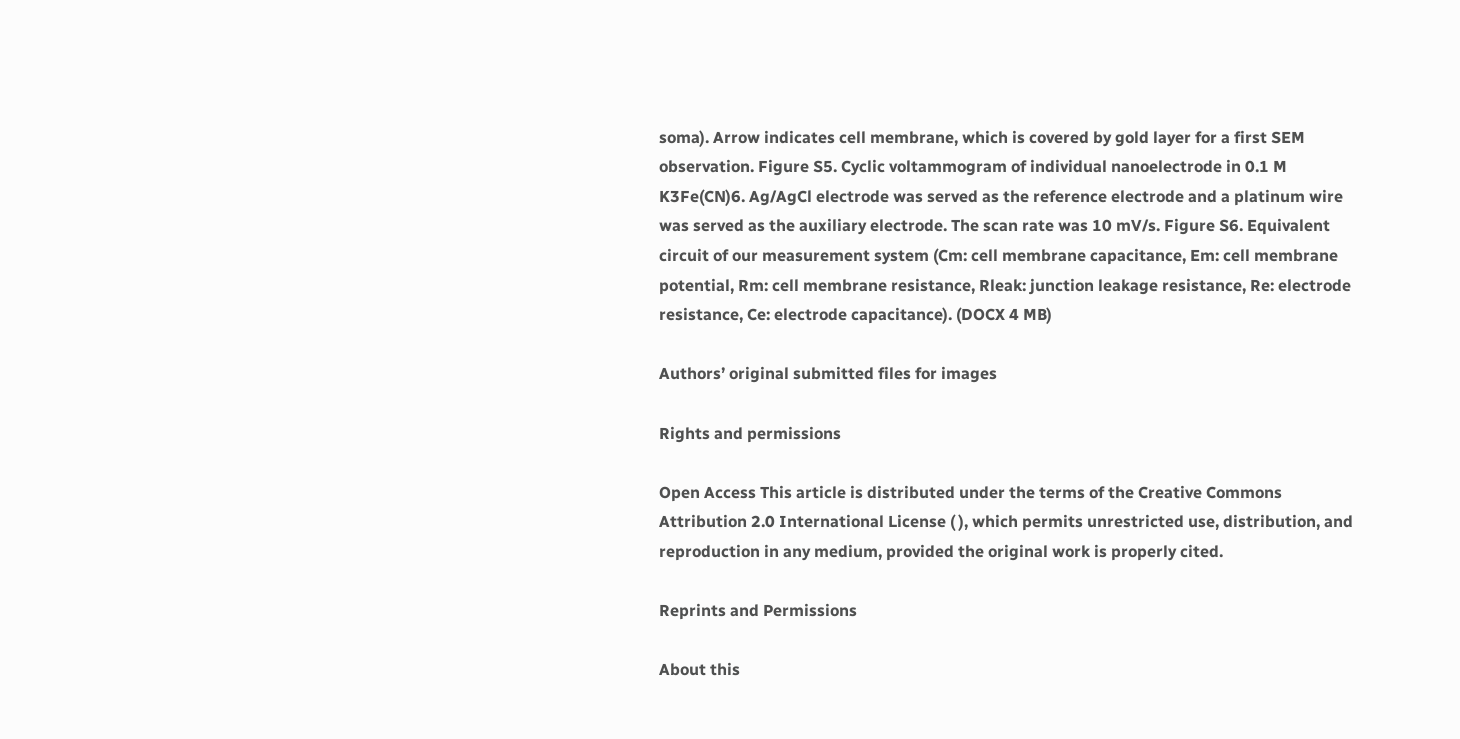soma). Arrow indicates cell membrane, which is covered by gold layer for a first SEM observation. Figure S5. Cyclic voltammogram of individual nanoelectrode in 0.1 M K3Fe(CN)6. Ag/AgCl electrode was served as the reference electrode and a platinum wire was served as the auxiliary electrode. The scan rate was 10 mV/s. Figure S6. Equivalent circuit of our measurement system (Cm: cell membrane capacitance, Em: cell membrane potential, Rm: cell membrane resistance, Rleak: junction leakage resistance, Re: electrode resistance, Ce: electrode capacitance). (DOCX 4 MB)

Authors’ original submitted files for images

Rights and permissions

Open Access This article is distributed under the terms of the Creative Commons Attribution 2.0 International License ( ), which permits unrestricted use, distribution, and reproduction in any medium, provided the original work is properly cited.

Reprints and Permissions

About this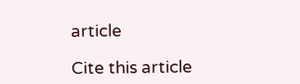article

Cite this article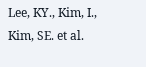Lee, KY., Kim, I., Kim, SE. et al.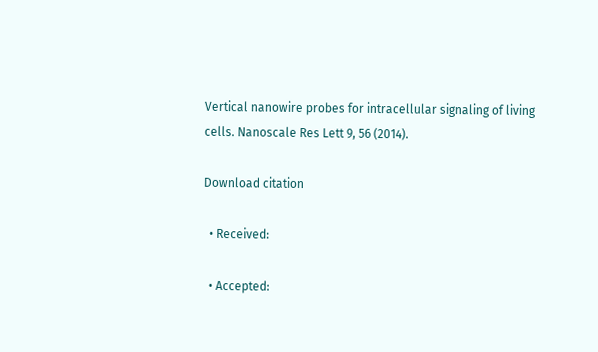Vertical nanowire probes for intracellular signaling of living cells. Nanoscale Res Lett 9, 56 (2014).

Download citation

  • Received:

  • Accepted: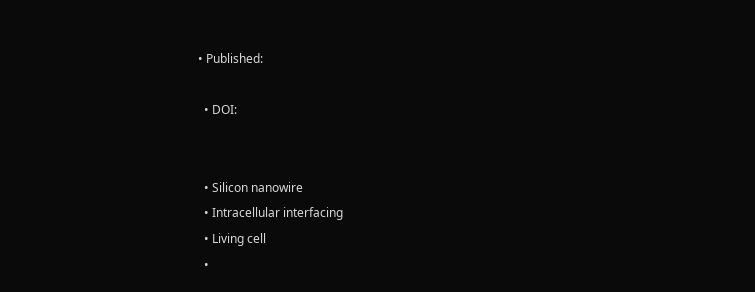• Published:

  • DOI:


  • Silicon nanowire
  • Intracellular interfacing
  • Living cell
  •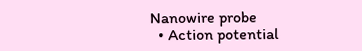Nanowire probe
  • Action potential